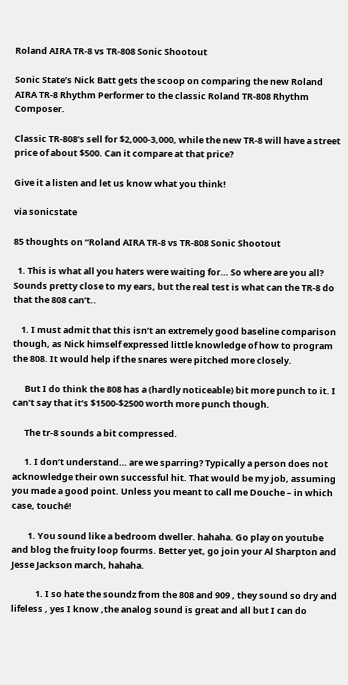Roland AIRA TR-8 vs TR-808 Sonic Shootout

Sonic State’s Nick Batt gets the scoop on comparing the new Roland AIRA TR-8 Rhythm Performer to the classic Roland TR-808 Rhythm Composer.

Classic TR-808’s sell for $2,000-3,000, while the new TR-8 will have a street price of about $500. Can it compare at that price?

Give it a listen and let us know what you think!

via sonicstate

85 thoughts on “Roland AIRA TR-8 vs TR-808 Sonic Shootout

  1. This is what all you haters were waiting for… So where are you all? Sounds pretty close to my ears, but the real test is what can the TR-8 do that the 808 can’t..

    1. I must admit that this isn’t an extremely good baseline comparison though, as Nick himself expressed little knowledge of how to program the 808. It would help if the snares were pitched more closely.

      But I do think the 808 has a (hardly noticeable) bit more punch to it. I can’t say that it’s $1500-$2500 worth more punch though.

      The tr-8 sounds a bit compressed.

      1. I don’t understand… are we sparring? Typically a person does not acknowledge their own successful hit. That would be my job, assuming you made a good point. Unless you meant to call me Douche – in which case, touché!

        1. You sound like a bedroom dweller. hahaha. Go play on youtube and blog the fruity loop fourms. Better yet, go join your Al Sharpton and Jesse Jackson march, hahaha.

            1. I so hate the soundz from the 808 and 909 , they sound so dry and lifeless , yes I know ,the analog sound is great and all but I can do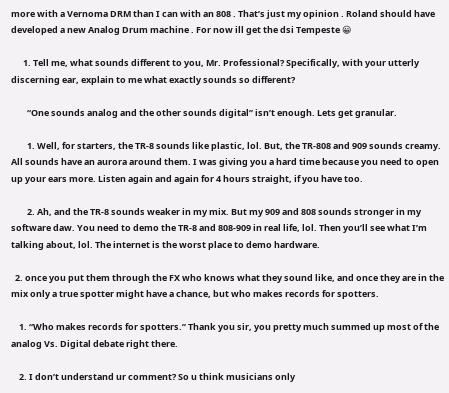more with a Vernoma DRM than I can with an 808 . That’s just my opinion . Roland should have developed a new Analog Drum machine . For now ill get the dsi Tempeste 😀

      1. Tell me, what sounds different to you, Mr. Professional? Specifically, with your utterly discerning ear, explain to me what exactly sounds so different?

        “One sounds analog and the other sounds digital” isn’t enough. Lets get granular.

        1. Well, for starters, the TR-8 sounds like plastic, lol. But, the TR-808 and 909 sounds creamy. All sounds have an aurora around them. I was giving you a hard time because you need to open up your ears more. Listen again and again for 4 hours straight, if you have too.

        2. Ah, and the TR-8 sounds weaker in my mix. But my 909 and 808 sounds stronger in my software daw. You need to demo the TR-8 and 808-909 in real life, lol. Then you’ll see what I’m talking about, lol. The internet is the worst place to demo hardware.

  2. once you put them through the FX who knows what they sound like, and once they are in the mix only a true spotter might have a chance, but who makes records for spotters.

    1. “Who makes records for spotters.” Thank you sir, you pretty much summed up most of the analog Vs. Digital debate right there.

    2. I don’t understand ur comment? So u think musicians only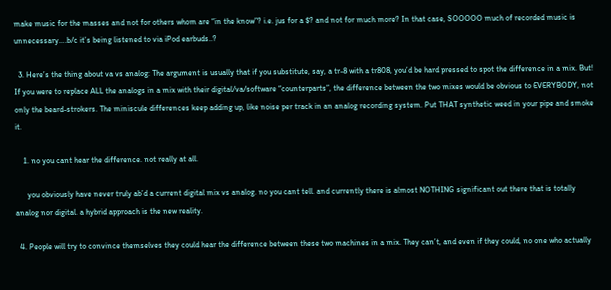make music for the masses and not for others whom are “in the know”? i.e. jus for a $? and not for much more? In that case, SOOOOO much of recorded music is unnecessary….b/c it’s being listened to via iPod earbuds..?

  3. Here’s the thing about va vs analog: The argument is usually that if you substitute, say, a tr-8 with a tr808, you’d be hard pressed to spot the difference in a mix. But! If you were to replace ALL the analogs in a mix with their digital/va/software “counterparts”, the difference between the two mixes would be obvious to EVERYBODY, not only the beard-strokers. The miniscule differences keep adding up, like noise per track in an analog recording system. Put THAT synthetic weed in your pipe and smoke it.

    1. no you cant hear the difference. not really at all.

      you obviously have never truly ab’d a current digital mix vs analog. no you cant tell. and currently there is almost NOTHING significant out there that is totally analog nor digital. a hybrid approach is the new reality.

  4. People will try to convince themselves they could hear the difference between these two machines in a mix. They can’t, and even if they could, no one who actually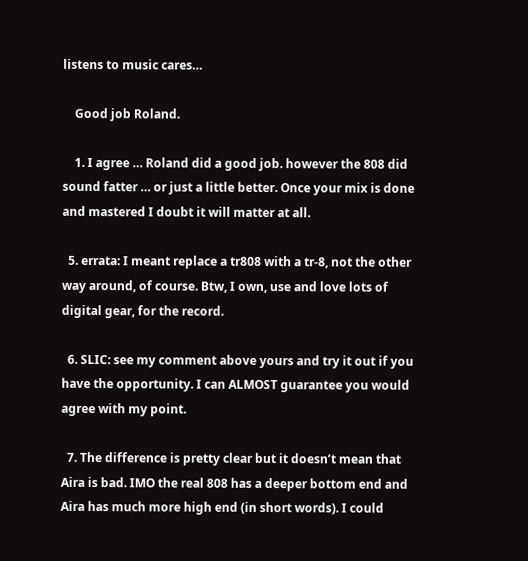listens to music cares…

    Good job Roland.

    1. I agree … Roland did a good job. however the 808 did sound fatter … or just a little better. Once your mix is done and mastered I doubt it will matter at all.

  5. errata: I meant replace a tr808 with a tr-8, not the other way around, of course. Btw, I own, use and love lots of digital gear, for the record.

  6. SLIC: see my comment above yours and try it out if you have the opportunity. I can ALMOST guarantee you would agree with my point.

  7. The difference is pretty clear but it doesn’t mean that Aira is bad. IMO the real 808 has a deeper bottom end and Aira has much more high end (in short words). I could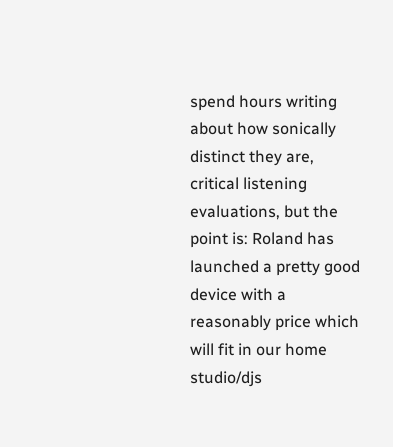spend hours writing about how sonically distinct they are, critical listening evaluations, but the point is: Roland has launched a pretty good device with a reasonably price which will fit in our home studio/djs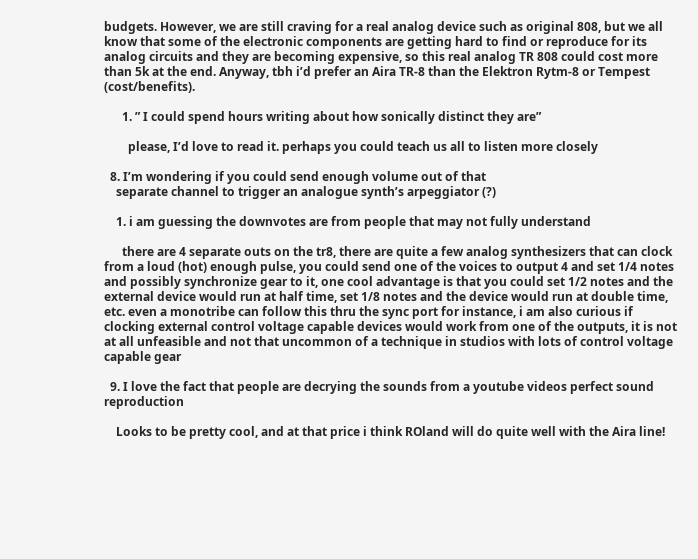budgets. However, we are still craving for a real analog device such as original 808, but we all know that some of the electronic components are getting hard to find or reproduce for its analog circuits and they are becoming expensive, so this real analog TR 808 could cost more than 5k at the end. Anyway, tbh i’d prefer an Aira TR-8 than the Elektron Rytm-8 or Tempest (cost/benefits).

      1. ” I could spend hours writing about how sonically distinct they are”

        please, I’d love to read it. perhaps you could teach us all to listen more closely

  8. I’m wondering if you could send enough volume out of that
    separate channel to trigger an analogue synth’s arpeggiator (?)

    1. i am guessing the downvotes are from people that may not fully understand

      there are 4 separate outs on the tr8, there are quite a few analog synthesizers that can clock from a loud (hot) enough pulse, you could send one of the voices to output 4 and set 1/4 notes and possibly synchronize gear to it, one cool advantage is that you could set 1/2 notes and the external device would run at half time, set 1/8 notes and the device would run at double time, etc. even a monotribe can follow this thru the sync port for instance, i am also curious if clocking external control voltage capable devices would work from one of the outputs, it is not at all unfeasible and not that uncommon of a technique in studios with lots of control voltage capable gear

  9. I love the fact that people are decrying the sounds from a youtube videos perfect sound reproduction

    Looks to be pretty cool, and at that price i think ROland will do quite well with the Aira line!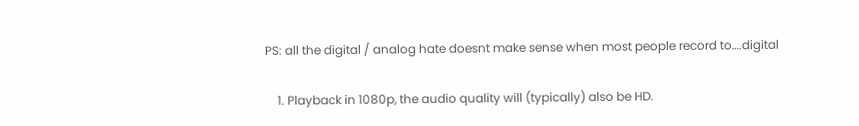PS: all the digital / analog hate doesnt make sense when most people record to….digital

    1. Playback in 1080p, the audio quality will (typically) also be HD.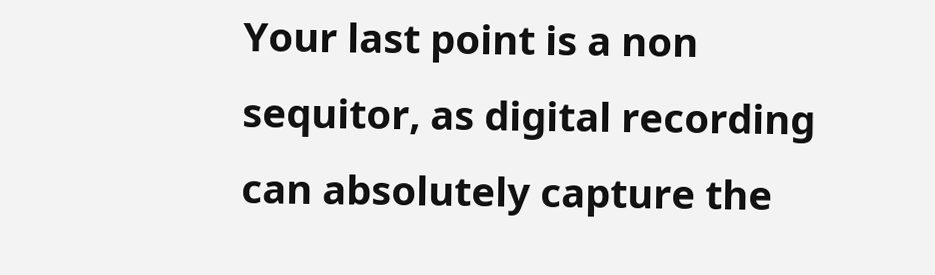Your last point is a non sequitor, as digital recording can absolutely capture the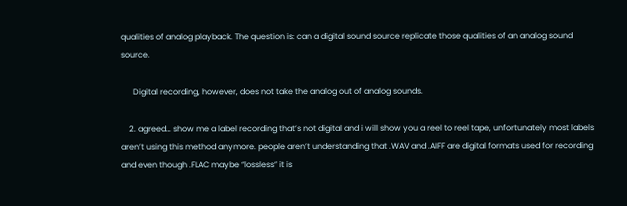qualities of analog playback. The question is: can a digital sound source replicate those qualities of an analog sound source.

      Digital recording, however, does not take the analog out of analog sounds.

    2. agreed… show me a label recording that’s not digital and i will show you a reel to reel tape, unfortunately most labels aren’t using this method anymore. people aren’t understanding that .WAV and .AIFF are digital formats used for recording and even though .FLAC maybe “lossless” it is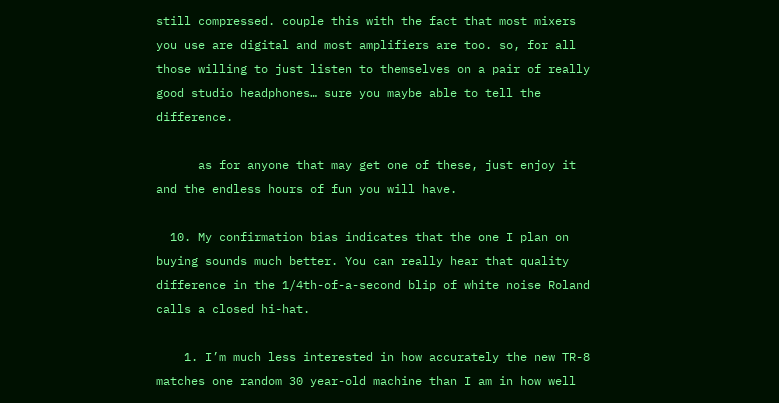still compressed. couple this with the fact that most mixers you use are digital and most amplifiers are too. so, for all those willing to just listen to themselves on a pair of really good studio headphones… sure you maybe able to tell the difference.

      as for anyone that may get one of these, just enjoy it and the endless hours of fun you will have.

  10. My confirmation bias indicates that the one I plan on buying sounds much better. You can really hear that quality difference in the 1/4th-of-a-second blip of white noise Roland calls a closed hi-hat.

    1. I’m much less interested in how accurately the new TR-8 matches one random 30 year-old machine than I am in how well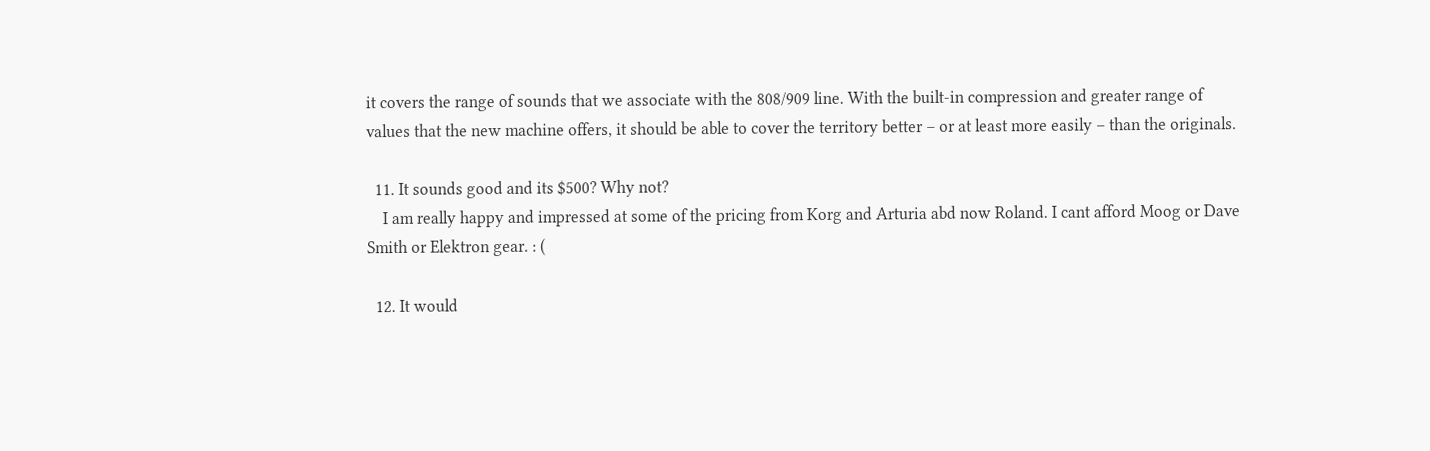it covers the range of sounds that we associate with the 808/909 line. With the built-in compression and greater range of values that the new machine offers, it should be able to cover the territory better – or at least more easily – than the originals.

  11. It sounds good and its $500? Why not?
    I am really happy and impressed at some of the pricing from Korg and Arturia abd now Roland. I cant afford Moog or Dave Smith or Elektron gear. : (

  12. It would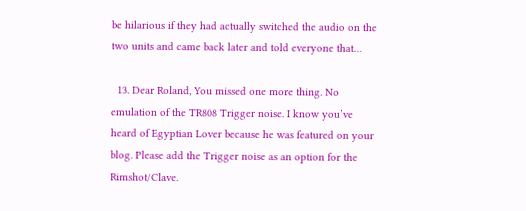be hilarious if they had actually switched the audio on the two units and came back later and told everyone that…

  13. Dear Roland, You missed one more thing. No emulation of the TR808 Trigger noise. I know you’ve heard of Egyptian Lover because he was featured on your blog. Please add the Trigger noise as an option for the Rimshot/Clave.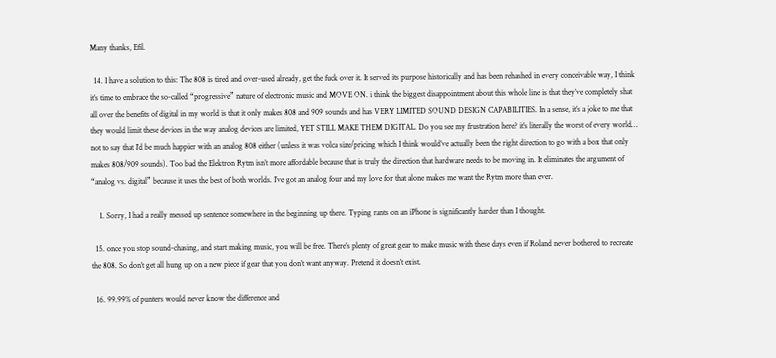Many thanks, Efil.

  14. I have a solution to this: The 808 is tired and over-used already, get the fuck over it. It served its purpose historically and has been rehashed in every conceivable way, I think it’s time to embrace the so-called “progressive” nature of electronic music and MOVE ON. i think the biggest disappointment about this whole line is that they’ve completely shat all over the benefits of digital in my world is that it only makes 808 and 909 sounds and has VERY LIMITED SOUND DESIGN CAPABILITIES. In a sense, it’s a joke to me that they would limit these devices in the way analog devices are limited, YET STILL MAKE THEM DIGITAL. Do you see my frustration here? it’s literally the worst of every world… not to say that I’d be much happier with an analog 808 either (unless it was volca size/pricing which I think would’ve actually been the right direction to go with a box that only makes 808/909 sounds). Too bad the Elektron Rytm isn’t more affordable because that is truly the direction that hardware needs to be moving in. It eliminates the argument of “analog vs. digital” because it uses the best of both worlds. I’ve got an analog four and my love for that alone makes me want the Rytm more than ever.

    1. Sorry, I had a really messed up sentence somewhere in the beginning up there. Typing rants on an iPhone is significantly harder than I thought.

  15. once you stop sound-chasing, and start making music, you will be free. There’s plenty of great gear to make music with these days even if Roland never bothered to recreate the 808. So don’t get all hung up on a new piece if gear that you don’t want anyway. Pretend it doesn’t exist.

  16. 99.99% of punters would never know the difference and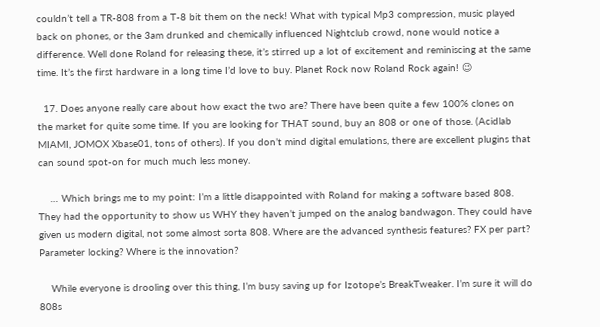couldn’t tell a TR-808 from a T-8 bit them on the neck! What with typical Mp3 compression, music played back on phones, or the 3am drunked and chemically influenced Nightclub crowd, none would notice a difference. Well done Roland for releasing these, it’s stirred up a lot of excitement and reminiscing at the same time. It’s the first hardware in a long time I’d love to buy. Planet Rock now Roland Rock again! 😉

  17. Does anyone really care about how exact the two are? There have been quite a few 100% clones on the market for quite some time. If you are looking for THAT sound, buy an 808 or one of those. (Acidlab MIAMI, JOMOX Xbase01, tons of others). If you don’t mind digital emulations, there are excellent plugins that can sound spot-on for much much less money.

    … Which brings me to my point: I’m a little disappointed with Roland for making a software based 808. They had the opportunity to show us WHY they haven’t jumped on the analog bandwagon. They could have given us modern digital, not some almost sorta 808. Where are the advanced synthesis features? FX per part? Parameter locking? Where is the innovation?

    While everyone is drooling over this thing, I’m busy saving up for Izotope’s BreakTweaker. I’m sure it will do 808s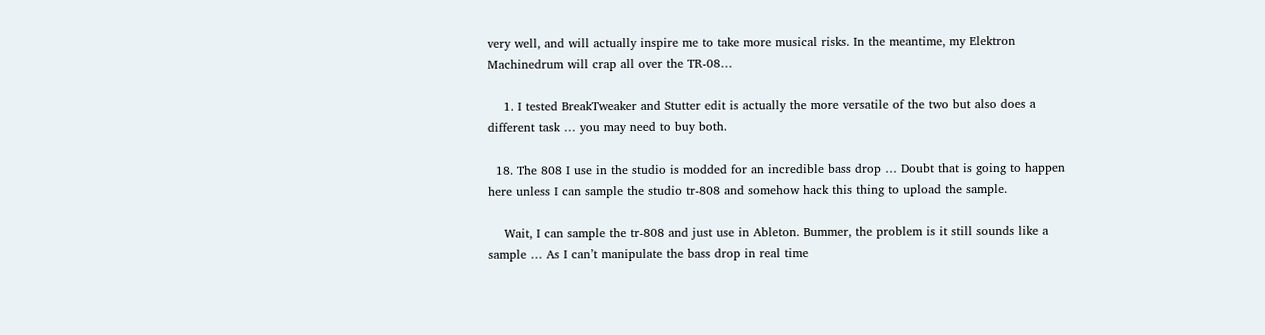very well, and will actually inspire me to take more musical risks. In the meantime, my Elektron Machinedrum will crap all over the TR-08…

    1. I tested BreakTweaker and Stutter edit is actually the more versatile of the two but also does a different task … you may need to buy both.

  18. The 808 I use in the studio is modded for an incredible bass drop … Doubt that is going to happen here unless I can sample the studio tr-808 and somehow hack this thing to upload the sample.

    Wait, I can sample the tr-808 and just use in Ableton. Bummer, the problem is it still sounds like a sample … As I can’t manipulate the bass drop in real time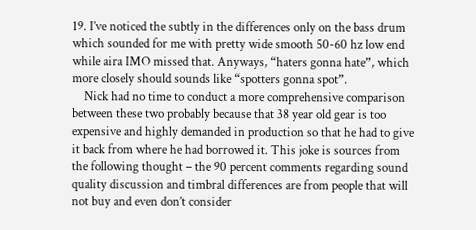19. I’ve noticed the subtly in the differences only on the bass drum which sounded for me with pretty wide smooth 50-60 hz low end while aira IMO missed that. Anyways, “haters gonna hate”, which more closely should sounds like “spotters gonna spot”.
    Nick had no time to conduct a more comprehensive comparison between these two probably because that 38 year old gear is too expensive and highly demanded in production so that he had to give it back from where he had borrowed it. This joke is sources from the following thought – the 90 percent comments regarding sound quality discussion and timbral differences are from people that will not buy and even don’t consider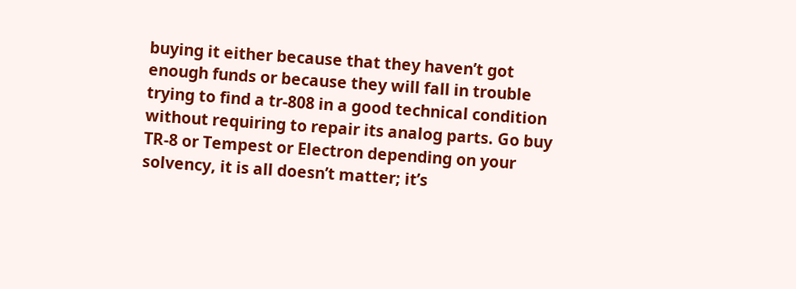buying it either because that they haven’t got enough funds or because they will fall in trouble trying to find a tr-808 in a good technical condition without requiring to repair its analog parts. Go buy TR-8 or Tempest or Electron depending on your solvency, it is all doesn’t matter; it’s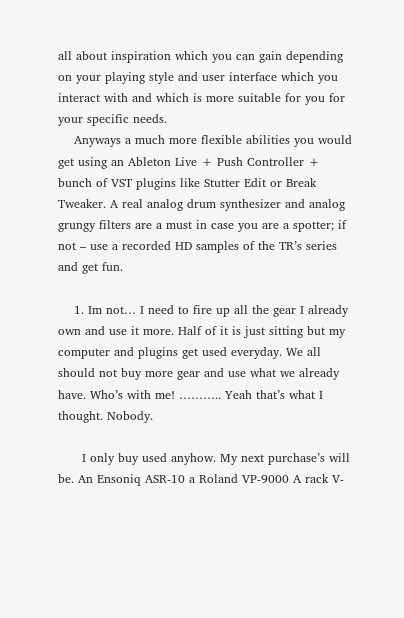all about inspiration which you can gain depending on your playing style and user interface which you interact with and which is more suitable for you for your specific needs.
    Anyways a much more flexible abilities you would get using an Ableton Live + Push Controller + bunch of VST plugins like Stutter Edit or Break Tweaker. A real analog drum synthesizer and analog grungy filters are a must in case you are a spotter; if not – use a recorded HD samples of the TR’s series and get fun.

    1. Im not… I need to fire up all the gear I already own and use it more. Half of it is just sitting but my computer and plugins get used everyday. We all should not buy more gear and use what we already have. Who’s with me! ……….. Yeah that’s what I thought. Nobody.

      I only buy used anyhow. My next purchase’s will be. An Ensoniq ASR-10 a Roland VP-9000 A rack V-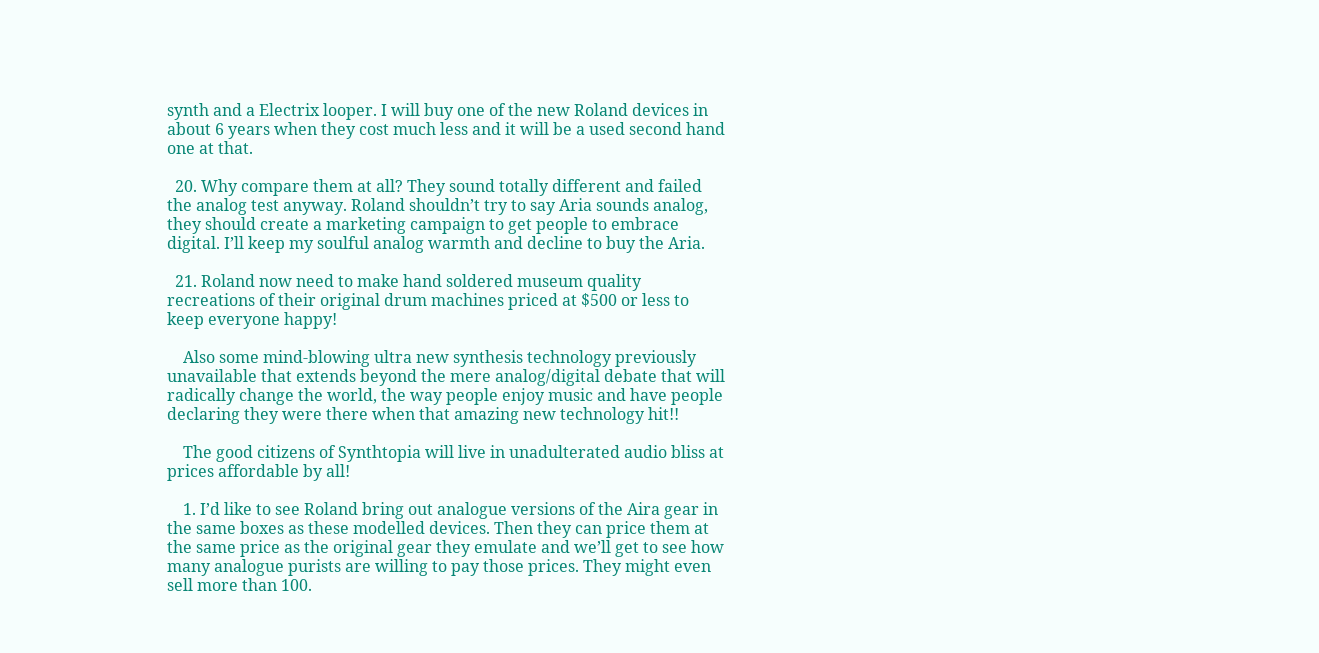synth and a Electrix looper. I will buy one of the new Roland devices in about 6 years when they cost much less and it will be a used second hand one at that.

  20. Why compare them at all? They sound totally different and failed the analog test anyway. Roland shouldn’t try to say Aria sounds analog, they should create a marketing campaign to get people to embrace digital. I’ll keep my soulful analog warmth and decline to buy the Aria.

  21. Roland now need to make hand soldered museum quality recreations of their original drum machines priced at $500 or less to keep everyone happy!

    Also some mind-blowing ultra new synthesis technology previously unavailable that extends beyond the mere analog/digital debate that will radically change the world, the way people enjoy music and have people declaring they were there when that amazing new technology hit!!

    The good citizens of Synthtopia will live in unadulterated audio bliss at prices affordable by all!

    1. I’d like to see Roland bring out analogue versions of the Aira gear in the same boxes as these modelled devices. Then they can price them at the same price as the original gear they emulate and we’ll get to see how many analogue purists are willing to pay those prices. They might even sell more than 100.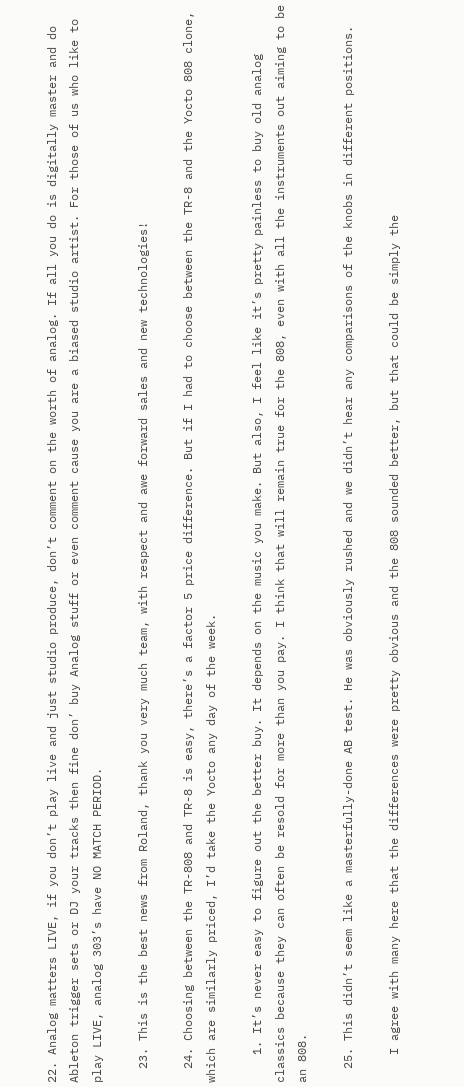22. Analog matters LIVE, if you don’t play live and just studio produce, don’t comment on the worth of analog. If all you do is digitally master and do Ableton trigger sets or DJ your tracks then fine don’ buy Analog stuff or even comment cause you are a biased studio artist. For those of us who like to play LIVE, analog 303’s have NO MATCH PERIOD.

  23. This is the best news from Roland, thank you very much team, with respect and awe forward sales and new technologies!

  24. Choosing between the TR-808 and TR-8 is easy, there’s a factor 5 price difference. But if I had to choose between the TR-8 and the Yocto 808 clone, which are similarly priced, I’d take the Yocto any day of the week.

    1. It’s never easy to figure out the better buy. It depends on the music you make. But also, I feel like it’s pretty painless to buy old analog classics because they can often be resold for more than you pay. I think that will remain true for the 808, even with all the instruments out aiming to be an 808.

  25. This didn’t seem like a masterfully-done AB test. He was obviously rushed and we didn’t hear any comparisons of the knobs in different positions.

    I agree with many here that the differences were pretty obvious and the 808 sounded better, but that could be simply the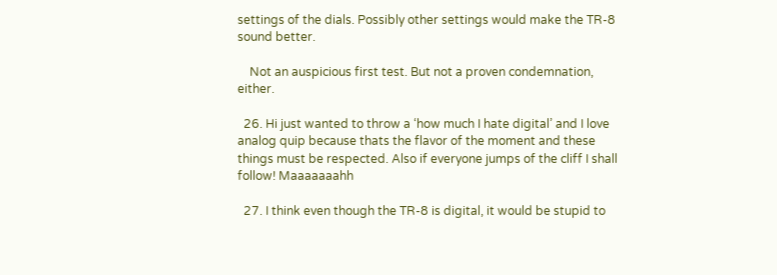settings of the dials. Possibly other settings would make the TR-8 sound better.

    Not an auspicious first test. But not a proven condemnation, either.

  26. Hi just wanted to throw a ‘how much I hate digital’ and I love analog quip because thats the flavor of the moment and these things must be respected. Also if everyone jumps of the cliff I shall follow! Maaaaaaahh

  27. I think even though the TR-8 is digital, it would be stupid to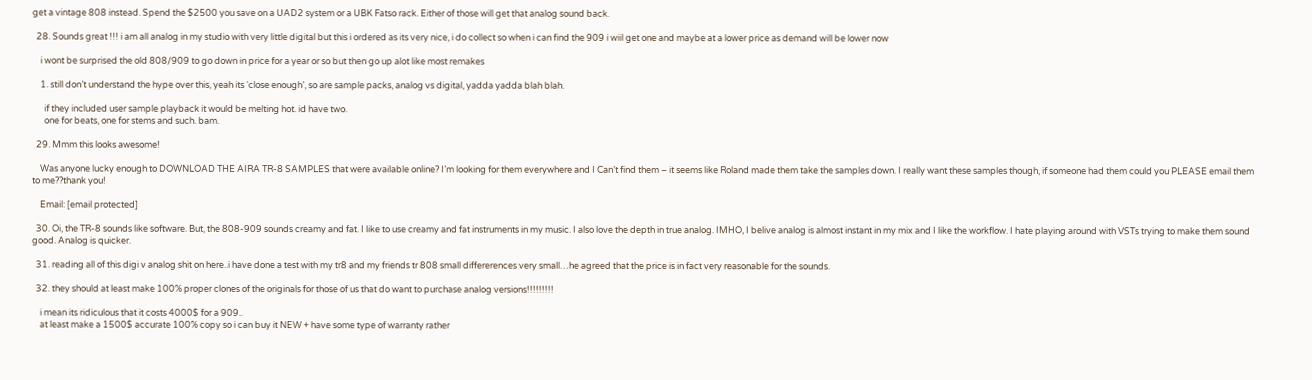get a vintage 808 instead. Spend the $2500 you save on a UAD2 system or a UBK Fatso rack. Either of those will get that analog sound back.

  28. Sounds great !!! i am all analog in my studio with very little digital but this i ordered as its very nice, i do collect so when i can find the 909 i wiil get one and maybe at a lower price as demand will be lower now

    i wont be surprised the old 808/909 to go down in price for a year or so but then go up alot like most remakes

    1. still don’t understand the hype over this, yeah its ‘close enough’, so are sample packs, analog vs digital, yadda yadda blah blah.

      if they included user sample playback it would be melting hot. id have two.
      one for beats, one for stems and such. bam.

  29. Mmm this looks awesome!

    Was anyone lucky enough to DOWNLOAD THE AIRA TR-8 SAMPLES that were available online? I’m looking for them everywhere and I Can’t find them – it seems like Roland made them take the samples down. I really want these samples though, if someone had them could you PLEASE email them to me??thank you!

    Email: [email protected]

  30. Oi, the TR-8 sounds like software. But, the 808-909 sounds creamy and fat. I like to use creamy and fat instruments in my music. I also love the depth in true analog. IMHO, I belive analog is almost instant in my mix and I like the workflow. I hate playing around with VSTs trying to make them sound good. Analog is quicker.

  31. reading all of this digi v analog shit on here..i have done a test with my tr8 and my friends tr 808 small differerences very small…he agreed that the price is in fact very reasonable for the sounds.

  32. they should at least make 100% proper clones of the originals for those of us that do want to purchase analog versions!!!!!!!!!

    i mean its ridiculous that it costs 4000$ for a 909..
    at least make a 1500$ accurate 100% copy so i can buy it NEW + have some type of warranty rather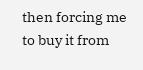then forcing me to buy it from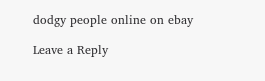dodgy people online on ebay

Leave a Reply